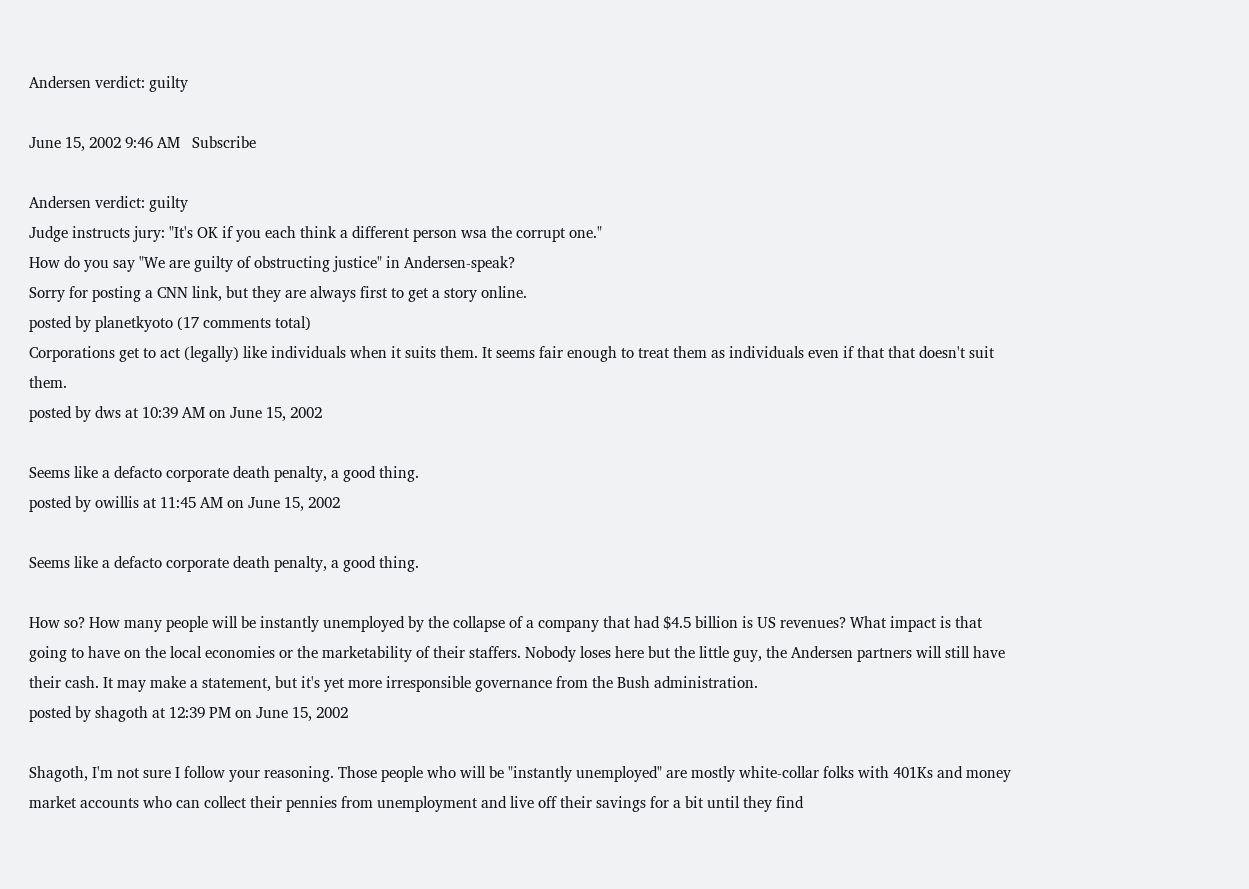Andersen verdict: guilty

June 15, 2002 9:46 AM   Subscribe

Andersen verdict: guilty
Judge instructs jury: "It's OK if you each think a different person wsa the corrupt one."
How do you say "We are guilty of obstructing justice" in Andersen-speak?
Sorry for posting a CNN link, but they are always first to get a story online.
posted by planetkyoto (17 comments total)
Corporations get to act (legally) like individuals when it suits them. It seems fair enough to treat them as individuals even if that that doesn't suit them.
posted by dws at 10:39 AM on June 15, 2002

Seems like a defacto corporate death penalty, a good thing.
posted by owillis at 11:45 AM on June 15, 2002

Seems like a defacto corporate death penalty, a good thing.

How so? How many people will be instantly unemployed by the collapse of a company that had $4.5 billion is US revenues? What impact is that going to have on the local economies or the marketability of their staffers. Nobody loses here but the little guy, the Andersen partners will still have their cash. It may make a statement, but it's yet more irresponsible governance from the Bush administration.
posted by shagoth at 12:39 PM on June 15, 2002

Shagoth, I'm not sure I follow your reasoning. Those people who will be "instantly unemployed" are mostly white-collar folks with 401Ks and money market accounts who can collect their pennies from unemployment and live off their savings for a bit until they find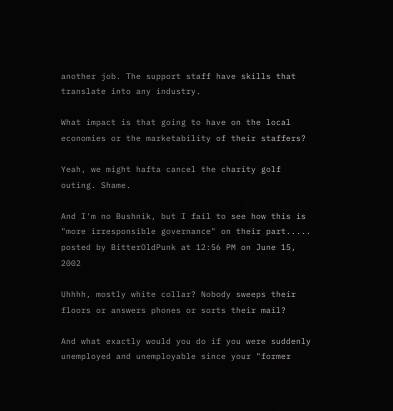another job. The support staff have skills that translate into any industry.

What impact is that going to have on the local economies or the marketability of their staffers?

Yeah, we might hafta cancel the charity golf outing. Shame.

And I'm no Bushnik, but I fail to see how this is "more irresponsible governance" on their part.....
posted by BitterOldPunk at 12:56 PM on June 15, 2002

Uhhhh, mostly white collar? Nobody sweeps their floors or answers phones or sorts their mail?

And what exactly would you do if you were suddenly unemployed and unemployable since your "former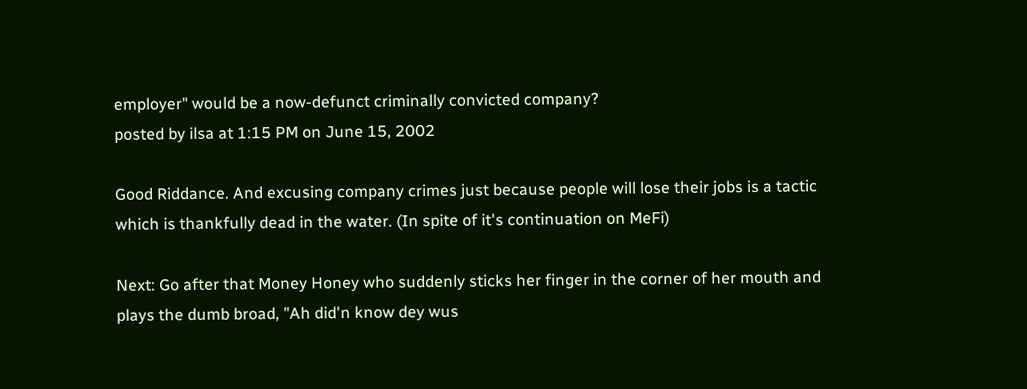employer" would be a now-defunct criminally convicted company?
posted by ilsa at 1:15 PM on June 15, 2002

Good Riddance. And excusing company crimes just because people will lose their jobs is a tactic which is thankfully dead in the water. (In spite of it's continuation on MeFi)

Next: Go after that Money Honey who suddenly sticks her finger in the corner of her mouth and plays the dumb broad, "Ah did'n know dey wus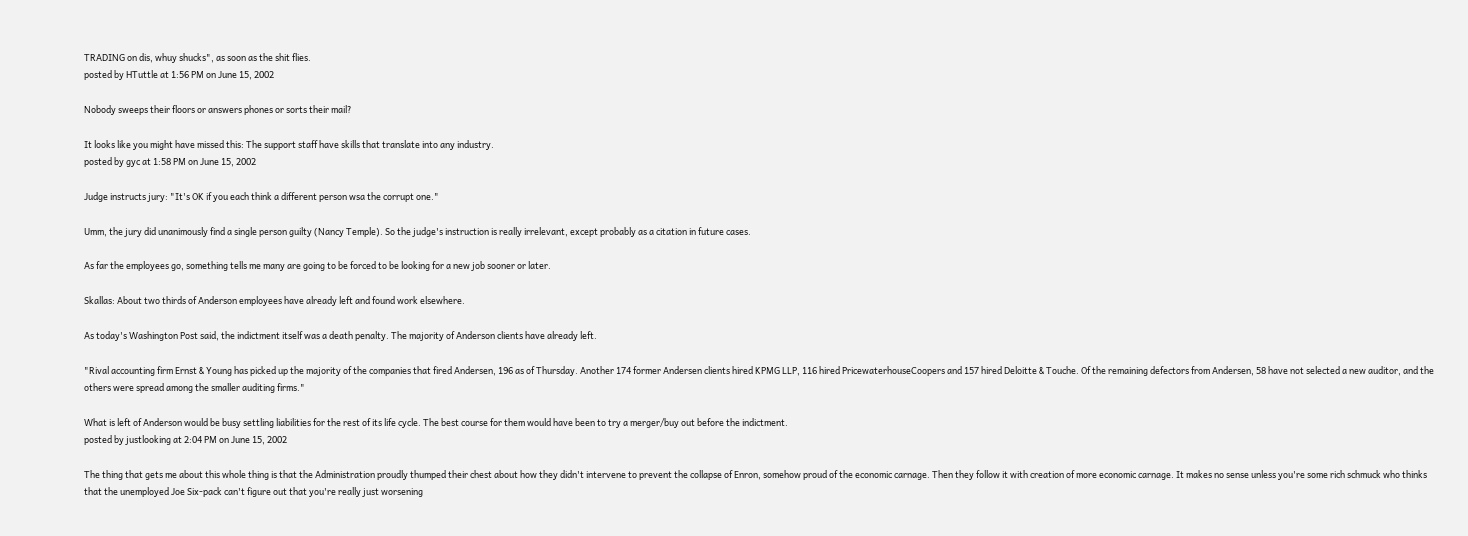TRADING on dis, whuy shucks", as soon as the shit flies.
posted by HTuttle at 1:56 PM on June 15, 2002

Nobody sweeps their floors or answers phones or sorts their mail?

It looks like you might have missed this: The support staff have skills that translate into any industry.
posted by gyc at 1:58 PM on June 15, 2002

Judge instructs jury: "It's OK if you each think a different person wsa the corrupt one."

Umm, the jury did unanimously find a single person guilty (Nancy Temple). So the judge's instruction is really irrelevant, except probably as a citation in future cases.

As far the employees go, something tells me many are going to be forced to be looking for a new job sooner or later.

Skallas: About two thirds of Anderson employees have already left and found work elsewhere.

As today's Washington Post said, the indictment itself was a death penalty. The majority of Anderson clients have already left.

"Rival accounting firm Ernst & Young has picked up the majority of the companies that fired Andersen, 196 as of Thursday. Another 174 former Andersen clients hired KPMG LLP, 116 hired PricewaterhouseCoopers and 157 hired Deloitte & Touche. Of the remaining defectors from Andersen, 58 have not selected a new auditor, and the others were spread among the smaller auditing firms."

What is left of Anderson would be busy settling liabilities for the rest of its life cycle. The best course for them would have been to try a merger/buy out before the indictment.
posted by justlooking at 2:04 PM on June 15, 2002

The thing that gets me about this whole thing is that the Administration proudly thumped their chest about how they didn't intervene to prevent the collapse of Enron, somehow proud of the economic carnage. Then they follow it with creation of more economic carnage. It makes no sense unless you're some rich schmuck who thinks that the unemployed Joe Six-pack can't figure out that you're really just worsening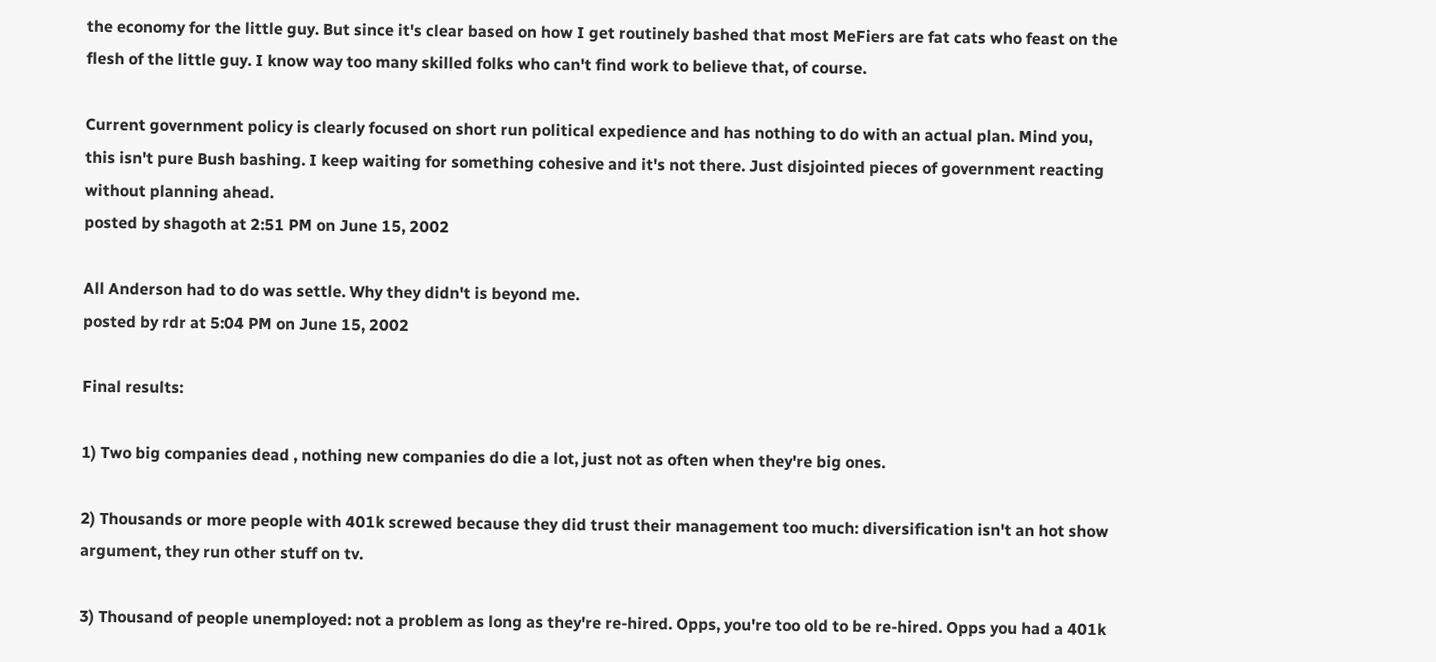the economy for the little guy. But since it's clear based on how I get routinely bashed that most MeFiers are fat cats who feast on the flesh of the little guy. I know way too many skilled folks who can't find work to believe that, of course.

Current government policy is clearly focused on short run political expedience and has nothing to do with an actual plan. Mind you, this isn't pure Bush bashing. I keep waiting for something cohesive and it's not there. Just disjointed pieces of government reacting without planning ahead.
posted by shagoth at 2:51 PM on June 15, 2002

All Anderson had to do was settle. Why they didn't is beyond me.
posted by rdr at 5:04 PM on June 15, 2002

Final results:

1) Two big companies dead , nothing new companies do die a lot, just not as often when they're big ones.

2) Thousands or more people with 401k screwed because they did trust their management too much: diversification isn't an hot show argument, they run other stuff on tv.

3) Thousand of people unemployed: not a problem as long as they're re-hired. Opps, you're too old to be re-hired. Opps you had a 401k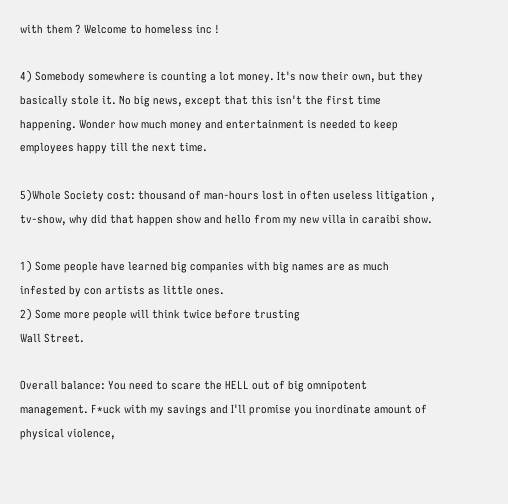with them ? Welcome to homeless inc !

4) Somebody somewhere is counting a lot money. It's now their own, but they basically stole it. No big news, except that this isn't the first time happening. Wonder how much money and entertainment is needed to keep employees happy till the next time.

5)Whole Society cost: thousand of man-hours lost in often useless litigation , tv-show, why did that happen show and hello from my new villa in caraibi show.

1) Some people have learned big companies with big names are as much infested by con artists as little ones.
2) Some more people will think twice before trusting
Wall Street.

Overall balance: You need to scare the HELL out of big omnipotent management. F*uck with my savings and I'll promise you inordinate amount of physical violence,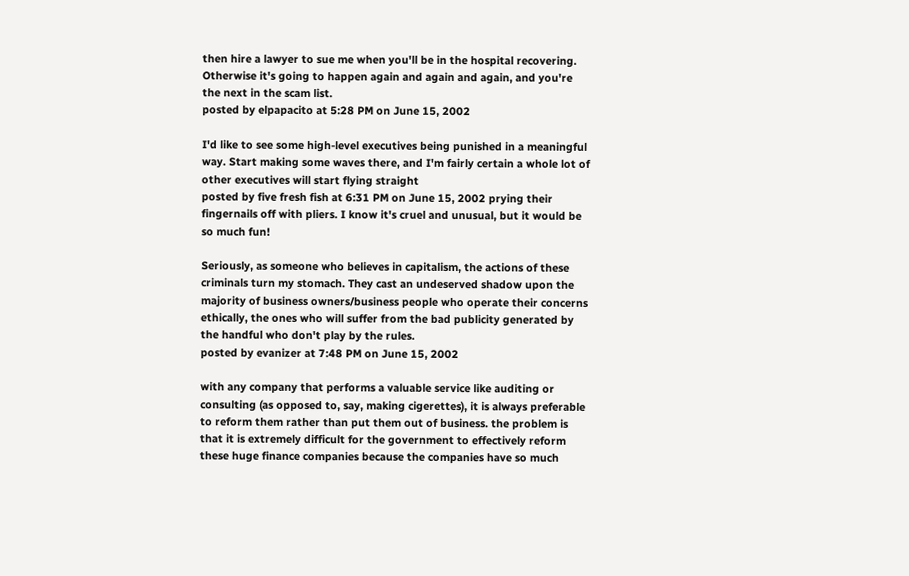then hire a lawyer to sue me when you'll be in the hospital recovering. Otherwise it's going to happen again and again and again, and you're the next in the scam list.
posted by elpapacito at 5:28 PM on June 15, 2002

I'd like to see some high-level executives being punished in a meaningful way. Start making some waves there, and I'm fairly certain a whole lot of other executives will start flying straight
posted by five fresh fish at 6:31 PM on June 15, 2002 prying their fingernails off with pliers. I know it's cruel and unusual, but it would be so much fun!

Seriously, as someone who believes in capitalism, the actions of these criminals turn my stomach. They cast an undeserved shadow upon the majority of business owners/business people who operate their concerns ethically, the ones who will suffer from the bad publicity generated by the handful who don't play by the rules.
posted by evanizer at 7:48 PM on June 15, 2002

with any company that performs a valuable service like auditing or consulting (as opposed to, say, making cigerettes), it is always preferable to reform them rather than put them out of business. the problem is that it is extremely difficult for the government to effectively reform these huge finance companies because the companies have so much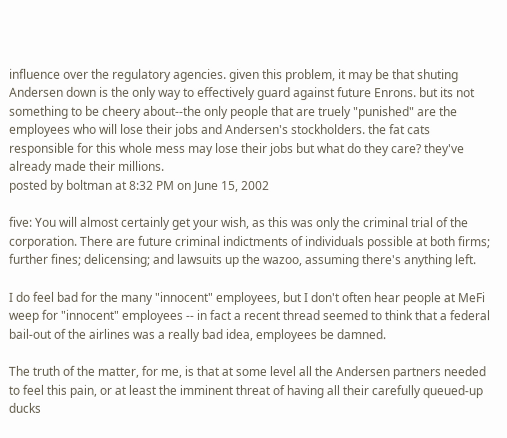influence over the regulatory agencies. given this problem, it may be that shuting Andersen down is the only way to effectively guard against future Enrons. but its not something to be cheery about--the only people that are truely "punished" are the employees who will lose their jobs and Andersen's stockholders. the fat cats responsible for this whole mess may lose their jobs but what do they care? they've already made their millions.
posted by boltman at 8:32 PM on June 15, 2002

five: You will almost certainly get your wish, as this was only the criminal trial of the corporation. There are future criminal indictments of individuals possible at both firms; further fines; delicensing; and lawsuits up the wazoo, assuming there's anything left.

I do feel bad for the many "innocent" employees, but I don't often hear people at MeFi weep for "innocent" employees -- in fact a recent thread seemed to think that a federal bail-out of the airlines was a really bad idea, employees be damned.

The truth of the matter, for me, is that at some level all the Andersen partners needed to feel this pain, or at least the imminent threat of having all their carefully queued-up ducks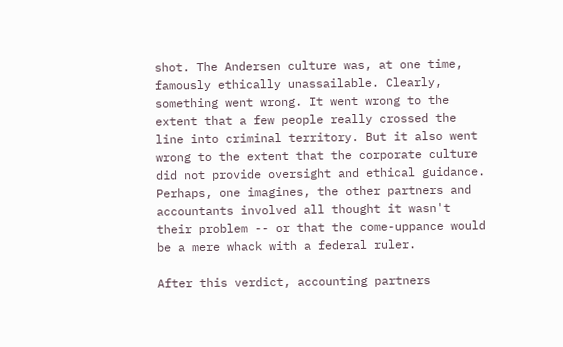shot. The Andersen culture was, at one time, famously ethically unassailable. Clearly, something went wrong. It went wrong to the extent that a few people really crossed the line into criminal territory. But it also went wrong to the extent that the corporate culture did not provide oversight and ethical guidance. Perhaps, one imagines, the other partners and accountants involved all thought it wasn't their problem -- or that the come-uppance would be a mere whack with a federal ruler.

After this verdict, accounting partners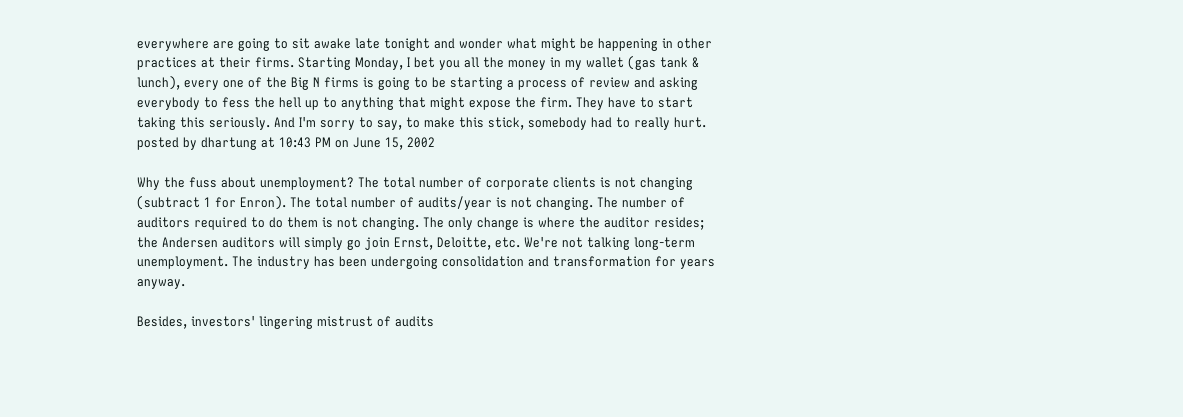everywhere are going to sit awake late tonight and wonder what might be happening in other practices at their firms. Starting Monday, I bet you all the money in my wallet (gas tank & lunch), every one of the Big N firms is going to be starting a process of review and asking everybody to fess the hell up to anything that might expose the firm. They have to start taking this seriously. And I'm sorry to say, to make this stick, somebody had to really hurt.
posted by dhartung at 10:43 PM on June 15, 2002

Why the fuss about unemployment? The total number of corporate clients is not changing (subtract 1 for Enron). The total number of audits/year is not changing. The number of auditors required to do them is not changing. The only change is where the auditor resides; the Andersen auditors will simply go join Ernst, Deloitte, etc. We're not talking long-term unemployment. The industry has been undergoing consolidation and transformation for years anyway.

Besides, investors' lingering mistrust of audits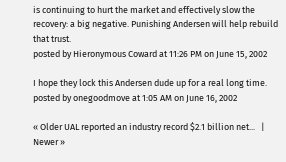is continuing to hurt the market and effectively slow the recovery: a big negative. Punishing Andersen will help rebuild that trust.
posted by Hieronymous Coward at 11:26 PM on June 15, 2002

I hope they lock this Andersen dude up for a real long time.
posted by onegoodmove at 1:05 AM on June 16, 2002

« Older UAL reported an industry record $2.1 billion net...   |   Newer »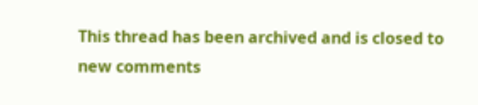This thread has been archived and is closed to new comments